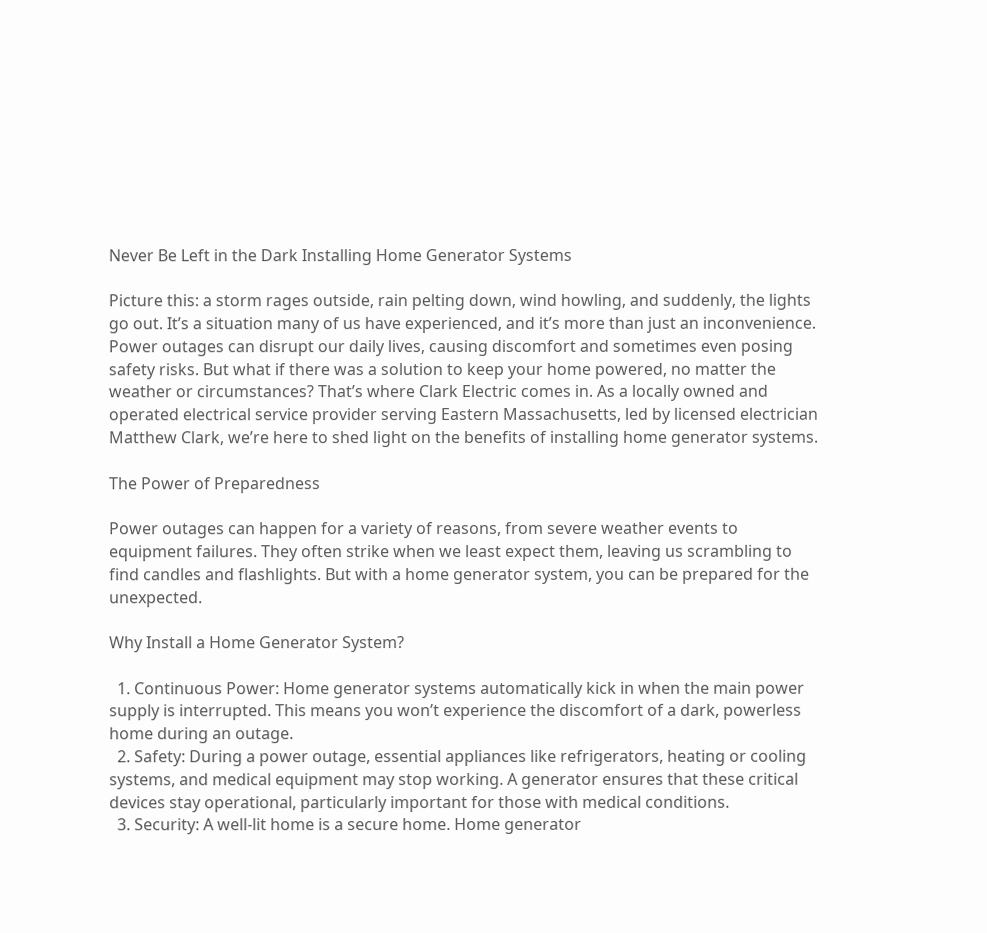Never Be Left in the Dark Installing Home Generator Systems

Picture this: a storm rages outside, rain pelting down, wind howling, and suddenly, the lights go out. It’s a situation many of us have experienced, and it’s more than just an inconvenience. Power outages can disrupt our daily lives, causing discomfort and sometimes even posing safety risks. But what if there was a solution to keep your home powered, no matter the weather or circumstances? That’s where Clark Electric comes in. As a locally owned and operated electrical service provider serving Eastern Massachusetts, led by licensed electrician Matthew Clark, we’re here to shed light on the benefits of installing home generator systems.

The Power of Preparedness

Power outages can happen for a variety of reasons, from severe weather events to equipment failures. They often strike when we least expect them, leaving us scrambling to find candles and flashlights. But with a home generator system, you can be prepared for the unexpected.

Why Install a Home Generator System?

  1. Continuous Power: Home generator systems automatically kick in when the main power supply is interrupted. This means you won’t experience the discomfort of a dark, powerless home during an outage.
  2. Safety: During a power outage, essential appliances like refrigerators, heating or cooling systems, and medical equipment may stop working. A generator ensures that these critical devices stay operational, particularly important for those with medical conditions.
  3. Security: A well-lit home is a secure home. Home generator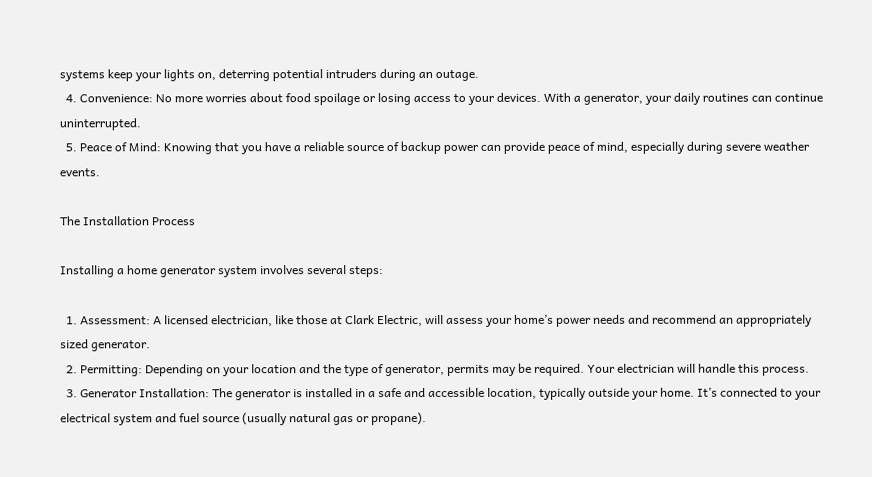systems keep your lights on, deterring potential intruders during an outage.
  4. Convenience: No more worries about food spoilage or losing access to your devices. With a generator, your daily routines can continue uninterrupted.
  5. Peace of Mind: Knowing that you have a reliable source of backup power can provide peace of mind, especially during severe weather events.

The Installation Process

Installing a home generator system involves several steps:

  1. Assessment: A licensed electrician, like those at Clark Electric, will assess your home’s power needs and recommend an appropriately sized generator.
  2. Permitting: Depending on your location and the type of generator, permits may be required. Your electrician will handle this process.
  3. Generator Installation: The generator is installed in a safe and accessible location, typically outside your home. It’s connected to your electrical system and fuel source (usually natural gas or propane).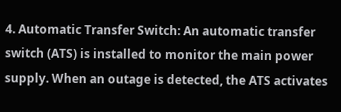4. Automatic Transfer Switch: An automatic transfer switch (ATS) is installed to monitor the main power supply. When an outage is detected, the ATS activates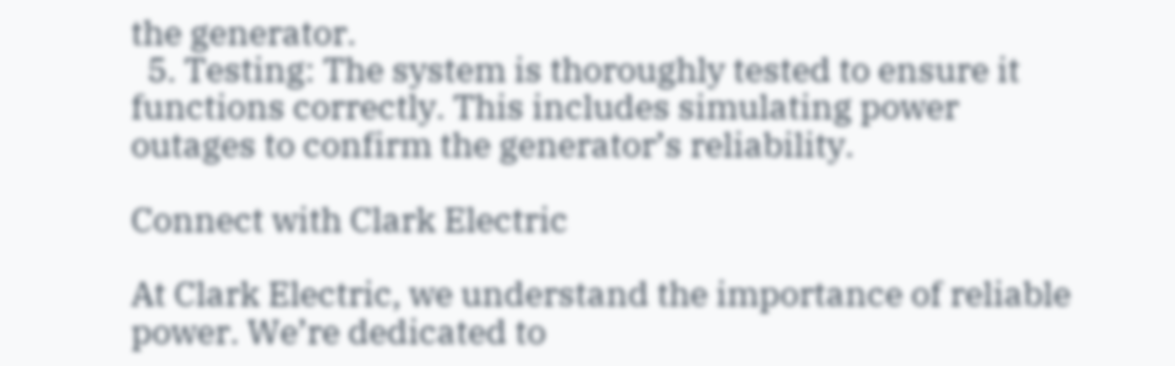the generator.
  5. Testing: The system is thoroughly tested to ensure it functions correctly. This includes simulating power outages to confirm the generator’s reliability.

Connect with Clark Electric

At Clark Electric, we understand the importance of reliable power. We’re dedicated to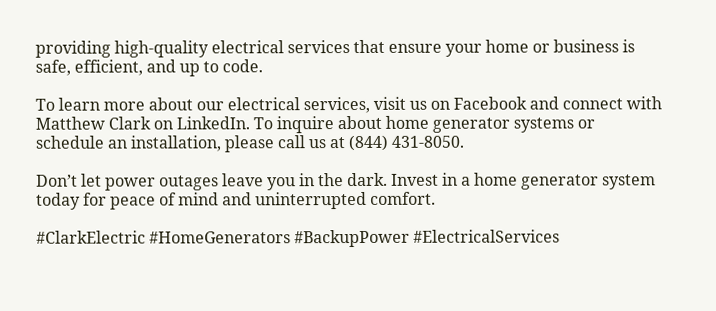providing high-quality electrical services that ensure your home or business is safe, efficient, and up to code.

To learn more about our electrical services, visit us on Facebook and connect with Matthew Clark on LinkedIn. To inquire about home generator systems or schedule an installation, please call us at (844) 431-8050.

Don’t let power outages leave you in the dark. Invest in a home generator system today for peace of mind and uninterrupted comfort.

#ClarkElectric #HomeGenerators #BackupPower #ElectricalServices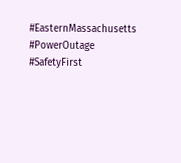#EasternMassachusetts #PowerOutage #SafetyFirst